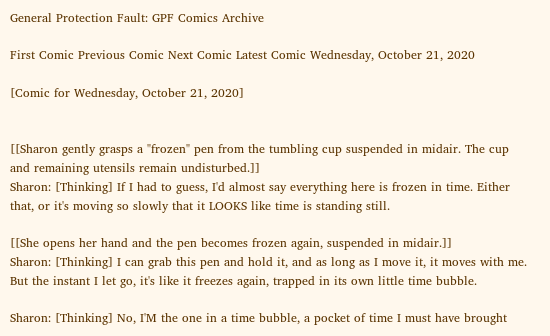General Protection Fault: GPF Comics Archive

First Comic Previous Comic Next Comic Latest Comic Wednesday, October 21, 2020

[Comic for Wednesday, October 21, 2020]


[[Sharon gently grasps a "frozen" pen from the tumbling cup suspended in midair. The cup and remaining utensils remain undisturbed.]]
Sharon: [Thinking] If I had to guess, I'd almost say everything here is frozen in time. Either that, or it's moving so slowly that it LOOKS like time is standing still.

[[She opens her hand and the pen becomes frozen again, suspended in midair.]]
Sharon: [Thinking] I can grab this pen and hold it, and as long as I move it, it moves with me. But the instant I let go, it's like it freezes again, trapped in its own little time bubble.

Sharon: [Thinking] No, I'M the one in a time bubble, a pocket of time I must have brought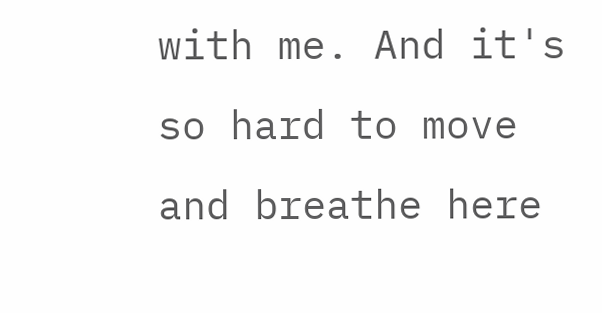with me. And it's so hard to move and breathe here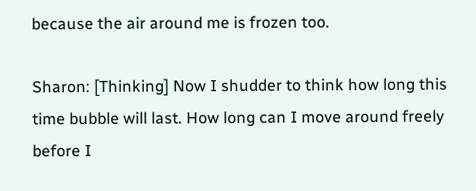because the air around me is frozen too.

Sharon: [Thinking] Now I shudder to think how long this time bubble will last. How long can I move around freely before I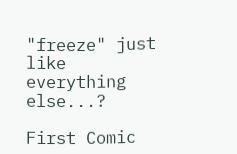"freeze" just like everything else...?

First Comic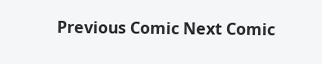Previous Comic Next Comic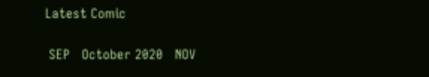Latest Comic

 SEP   October 2020   NOV